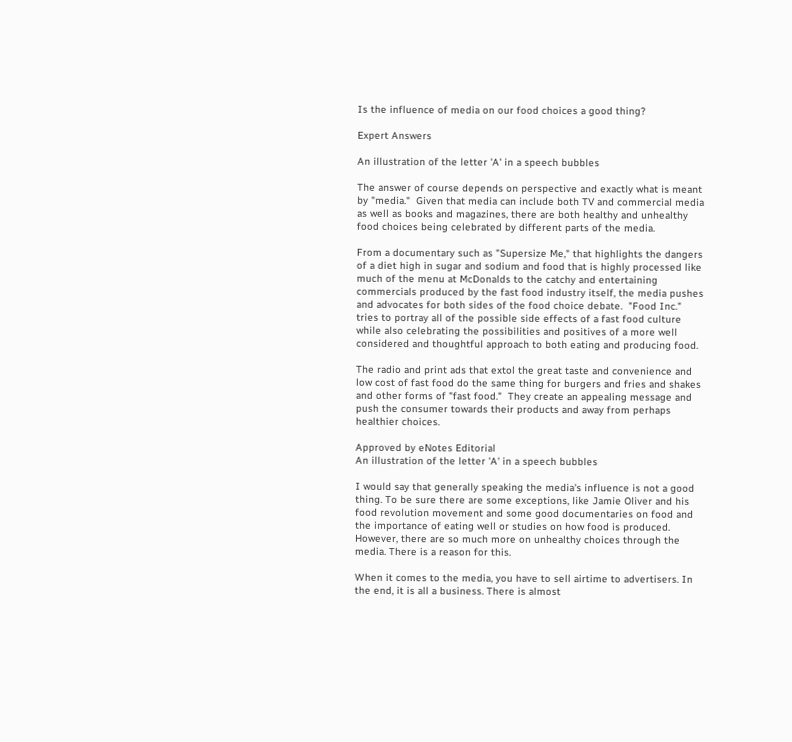Is the influence of media on our food choices a good thing?

Expert Answers

An illustration of the letter 'A' in a speech bubbles

The answer of course depends on perspective and exactly what is meant by "media."  Given that media can include both TV and commercial media as well as books and magazines, there are both healthy and unhealthy food choices being celebrated by different parts of the media.

From a documentary such as "Supersize Me," that highlights the dangers of a diet high in sugar and sodium and food that is highly processed like much of the menu at McDonalds to the catchy and entertaining commercials produced by the fast food industry itself, the media pushes and advocates for both sides of the food choice debate.  "Food Inc." tries to portray all of the possible side effects of a fast food culture while also celebrating the possibilities and positives of a more well considered and thoughtful approach to both eating and producing food.

The radio and print ads that extol the great taste and convenience and low cost of fast food do the same thing for burgers and fries and shakes and other forms of "fast food."  They create an appealing message and push the consumer towards their products and away from perhaps healthier choices.

Approved by eNotes Editorial
An illustration of the letter 'A' in a speech bubbles

I would say that generally speaking the media's influence is not a good thing. To be sure there are some exceptions, like Jamie Oliver and his food revolution movement and some good documentaries on food and the importance of eating well or studies on how food is produced. However, there are so much more on unhealthy choices through the media. There is a reason for this.

When it comes to the media, you have to sell airtime to advertisers. In the end, it is all a business. There is almost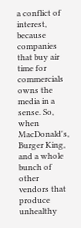a conflict of interest, because companies that buy air time for commercials owns the media in a sense. So, when MacDonald's, Burger King, and a whole bunch of other vendors that produce unhealthy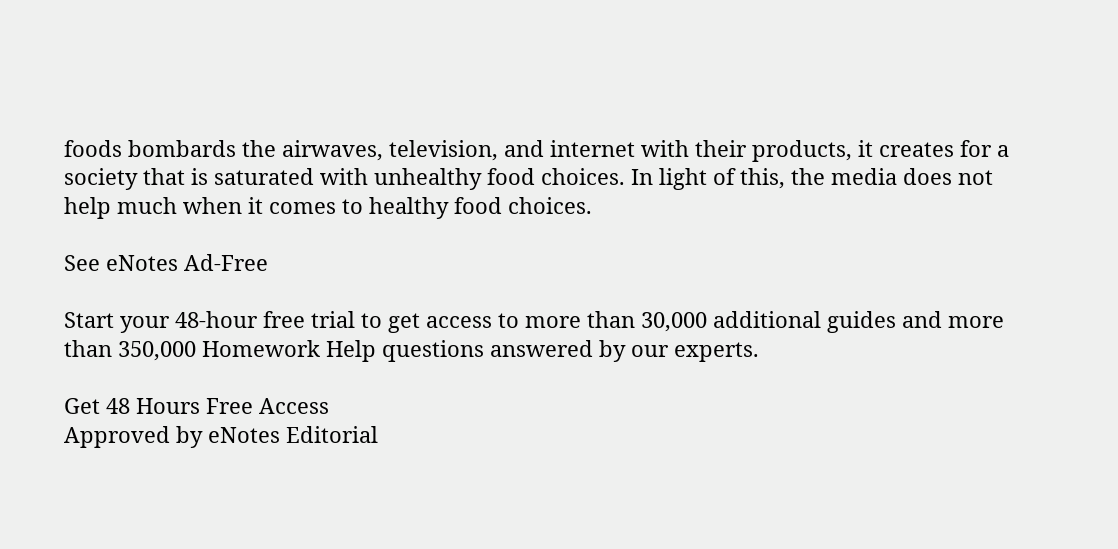foods bombards the airwaves, television, and internet with their products, it creates for a society that is saturated with unhealthy food choices. In light of this, the media does not help much when it comes to healthy food choices.

See eNotes Ad-Free

Start your 48-hour free trial to get access to more than 30,000 additional guides and more than 350,000 Homework Help questions answered by our experts.

Get 48 Hours Free Access
Approved by eNotes Editorial